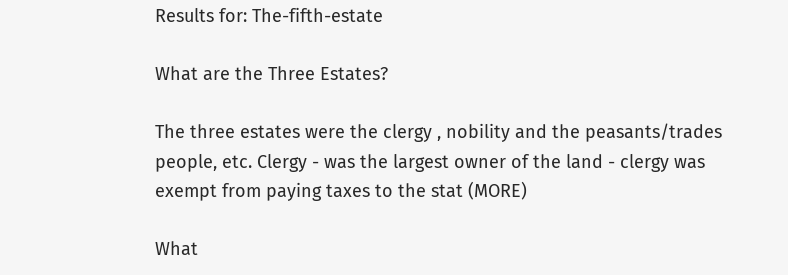Results for: The-fifth-estate

What are the Three Estates?

The three estates were the clergy , nobility and the peasants/trades people, etc. Clergy - was the largest owner of the land - clergy was exempt from paying taxes to the stat (MORE)

What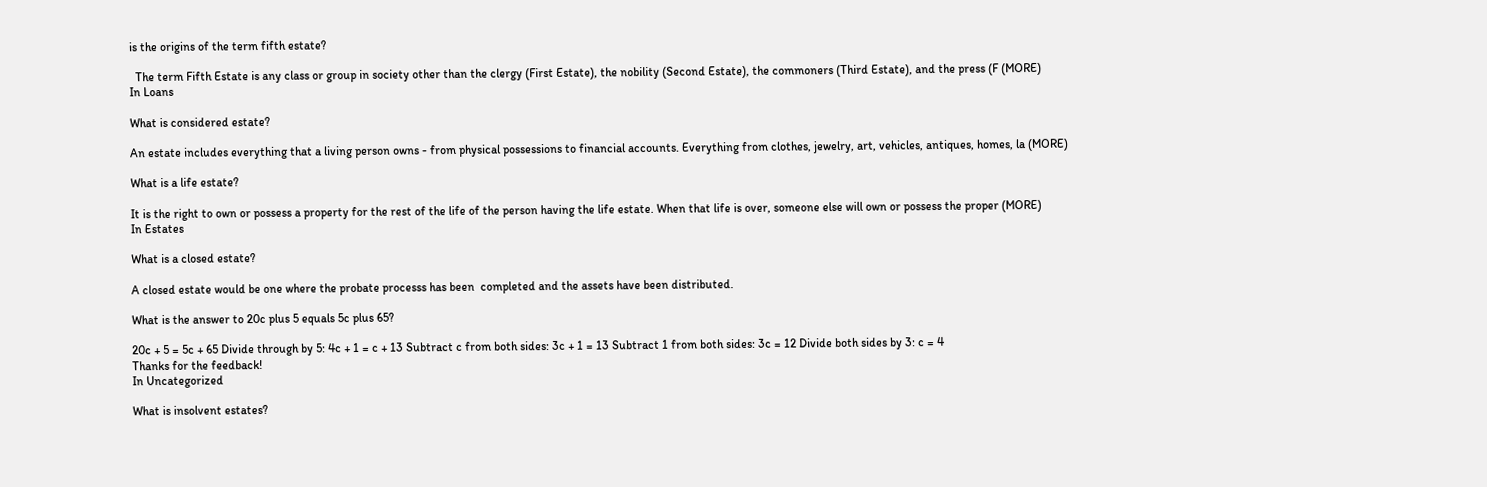is the origins of the term fifth estate?

  The term Fifth Estate is any class or group in society other than the clergy (First Estate), the nobility (Second Estate), the commoners (Third Estate), and the press (F (MORE)
In Loans

What is considered estate?

An estate includes everything that a living person owns - from physical possessions to financial accounts. Everything from clothes, jewelry, art, vehicles, antiques, homes, la (MORE)

What is a life estate?

It is the right to own or possess a property for the rest of the life of the person having the life estate. When that life is over, someone else will own or possess the proper (MORE)
In Estates

What is a closed estate?

A closed estate would be one where the probate processs has been  completed and the assets have been distributed.

What is the answer to 20c plus 5 equals 5c plus 65?

20c + 5 = 5c + 65 Divide through by 5: 4c + 1 = c + 13 Subtract c from both sides: 3c + 1 = 13 Subtract 1 from both sides: 3c = 12 Divide both sides by 3: c = 4
Thanks for the feedback!
In Uncategorized

What is insolvent estates?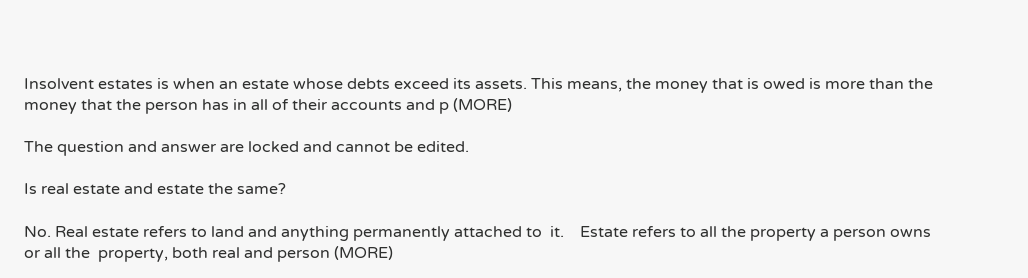Insolvent estates is when an estate whose debts exceed its assets. This means, the money that is owed is more than the money that the person has in all of their accounts and p (MORE)

The question and answer are locked and cannot be edited.

Is real estate and estate the same?

No. Real estate refers to land and anything permanently attached to  it.    Estate refers to all the property a person owns or all the  property, both real and person (MORE)